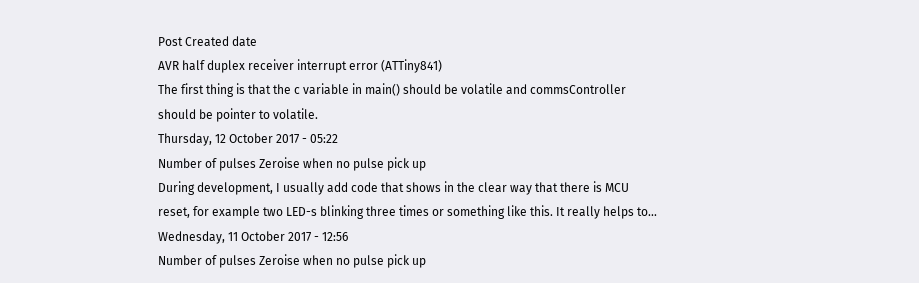Post Created date
AVR half duplex receiver interrupt error (ATTiny841)
The first thing is that the c variable in main() should be volatile and commsController should be pointer to volatile.
Thursday, 12 October 2017 - 05:22
Number of pulses Zeroise when no pulse pick up
During development, I usually add code that shows in the clear way that there is MCU reset, for example two LED-s blinking three times or something like this. It really helps to...
Wednesday, 11 October 2017 - 12:56
Number of pulses Zeroise when no pulse pick up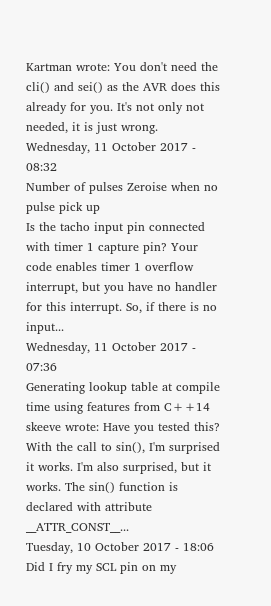Kartman wrote: You don't need the cli() and sei() as the AVR does this already for you. It's not only not needed, it is just wrong.
Wednesday, 11 October 2017 - 08:32
Number of pulses Zeroise when no pulse pick up
Is the tacho input pin connected with timer 1 capture pin? Your code enables timer 1 overflow interrupt, but you have no handler for this interrupt. So, if there is no input...
Wednesday, 11 October 2017 - 07:36
Generating lookup table at compile time using features from C++14
skeeve wrote: Have you tested this? With the call to sin(), I'm surprised it works. I'm also surprised, but it works. The sin() function is declared with attribute __ATTR_CONST__...
Tuesday, 10 October 2017 - 18:06
Did I fry my SCL pin on my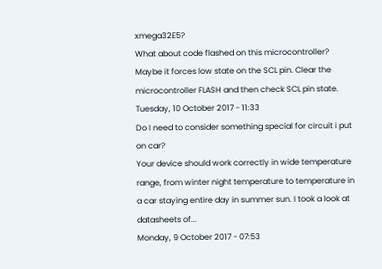xmega32E5?
What about code flashed on this microcontroller? Maybe it forces low state on the SCL pin. Clear the microcontroller FLASH and then check SCL pin state.
Tuesday, 10 October 2017 - 11:33
Do I need to consider something special for circuit i put on car?
Your device should work correctly in wide temperature range, from winter night temperature to temperature in a car staying entire day in summer sun. I took a look at datasheets of...
Monday, 9 October 2017 - 07:53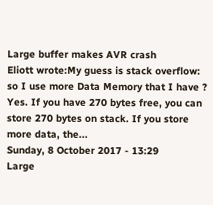Large buffer makes AVR crash
Eliott wrote:My guess is stack overflow: so I use more Data Memory that I have ? Yes. If you have 270 bytes free, you can store 270 bytes on stack. If you store more data, the...
Sunday, 8 October 2017 - 13:29
Large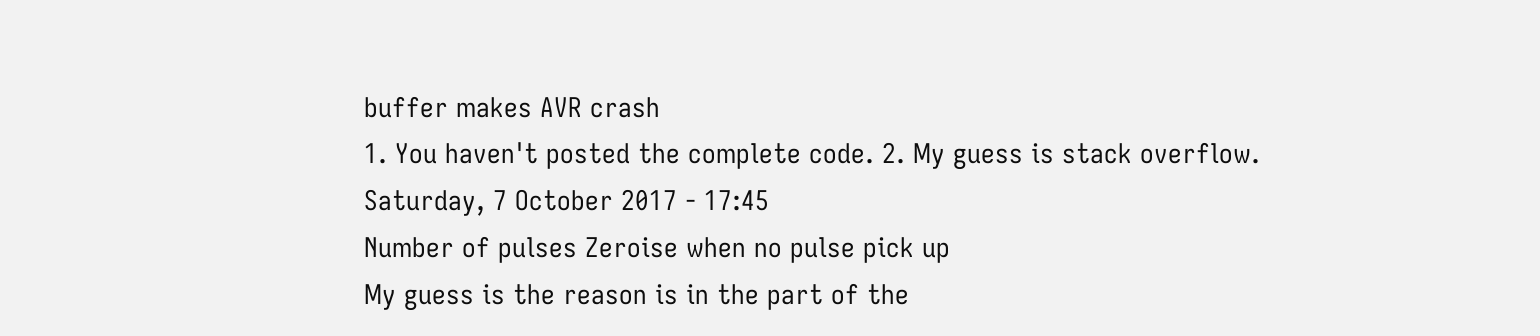buffer makes AVR crash
1. You haven't posted the complete code. 2. My guess is stack overflow.
Saturday, 7 October 2017 - 17:45
Number of pulses Zeroise when no pulse pick up
My guess is the reason is in the part of the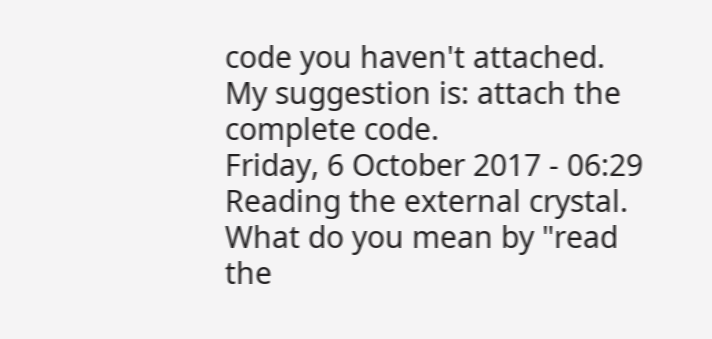code you haven't attached. My suggestion is: attach the complete code.
Friday, 6 October 2017 - 06:29
Reading the external crystal.
What do you mean by "read the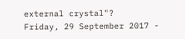external crystal"?
Friday, 29 September 2017 -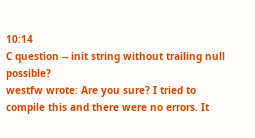10:14
C question -- init string without trailing null possible?
westfw wrote: Are you sure? I tried to compile this and there were no errors. It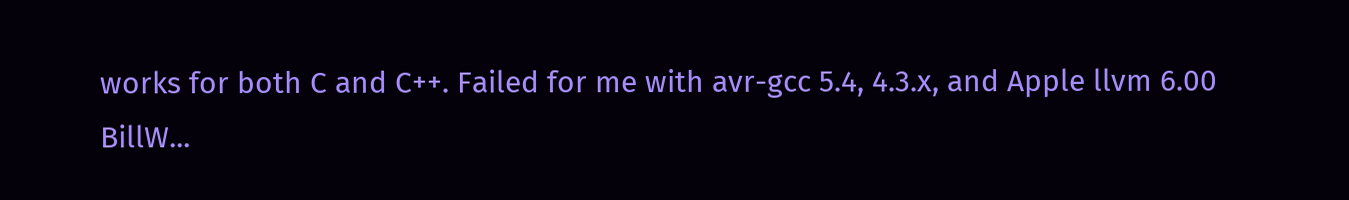works for both C and C++. Failed for me with avr-gcc 5.4, 4.3.x, and Apple llvm 6.00   BillW...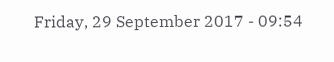Friday, 29 September 2017 - 09:54